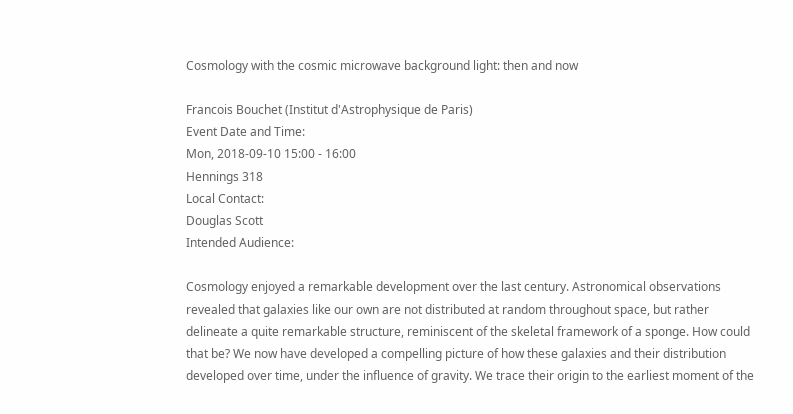Cosmology with the cosmic microwave background light: then and now

Francois Bouchet (Institut d'Astrophysique de Paris)
Event Date and Time:
Mon, 2018-09-10 15:00 - 16:00
Hennings 318
Local Contact:
Douglas Scott
Intended Audience:

Cosmology enjoyed a remarkable development over the last century. Astronomical observations revealed that galaxies like our own are not distributed at random throughout space, but rather delineate a quite remarkable structure, reminiscent of the skeletal framework of a sponge. How could that be? We now have developed a compelling picture of how these galaxies and their distribution developed over time, under the influence of gravity. We trace their origin to the earliest moment of the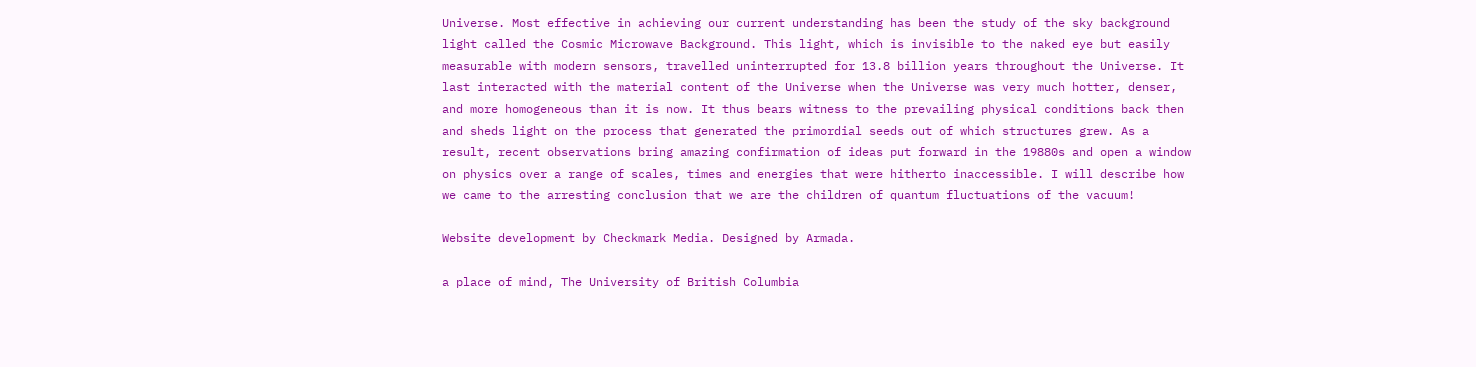Universe. Most effective in achieving our current understanding has been the study of the sky background light called the Cosmic Microwave Background. This light, which is invisible to the naked eye but easily measurable with modern sensors, travelled uninterrupted for 13.8 billion years throughout the Universe. It last interacted with the material content of the Universe when the Universe was very much hotter, denser, and more homogeneous than it is now. It thus bears witness to the prevailing physical conditions back then and sheds light on the process that generated the primordial seeds out of which structures grew. As a result, recent observations bring amazing confirmation of ideas put forward in the 19880s and open a window on physics over a range of scales, times and energies that were hitherto inaccessible. I will describe how we came to the arresting conclusion that we are the children of quantum fluctuations of the vacuum!

Website development by Checkmark Media. Designed by Armada.

a place of mind, The University of British Columbia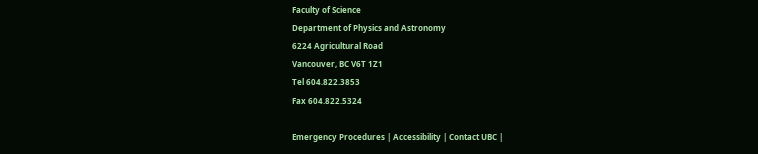Faculty of Science
Department of Physics and Astronomy
6224 Agricultural Road
Vancouver, BC V6T 1Z1
Tel 604.822.3853
Fax 604.822.5324

Emergency Procedures | Accessibility | Contact UBC |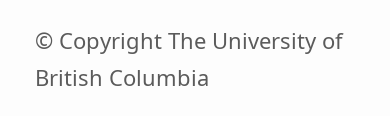© Copyright The University of British Columbia